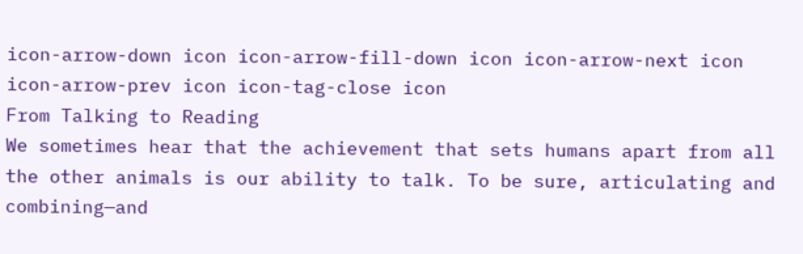icon-arrow-down icon icon-arrow-fill-down icon icon-arrow-next icon icon-arrow-prev icon icon-tag-close icon
From Talking to Reading
We sometimes hear that the achievement that sets humans apart from all the other animals is our ability to talk. To be sure, articulating and combining—and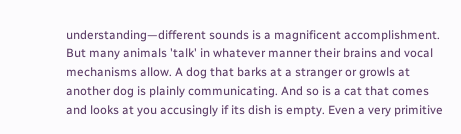understanding—different sounds is a magnificent accomplishment. But many animals 'talk' in whatever manner their brains and vocal mechanisms allow. A dog that barks at a stranger or growls at another dog is plainly communicating. And so is a cat that comes and looks at you accusingly if its dish is empty. Even a very primitive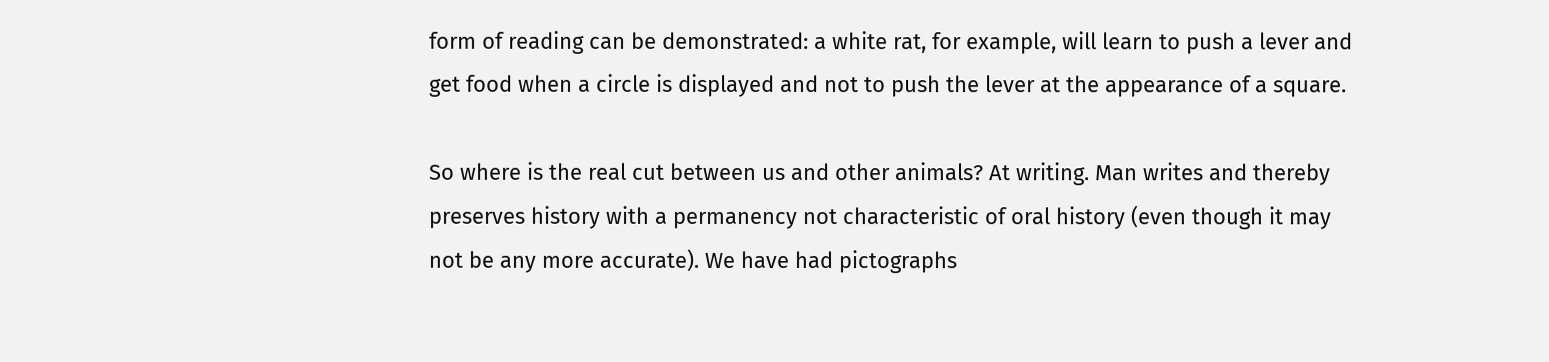form of reading can be demonstrated: a white rat, for example, will learn to push a lever and get food when a circle is displayed and not to push the lever at the appearance of a square.

So where is the real cut between us and other animals? At writing. Man writes and thereby preserves history with a permanency not characteristic of oral history (even though it may not be any more accurate). We have had pictographs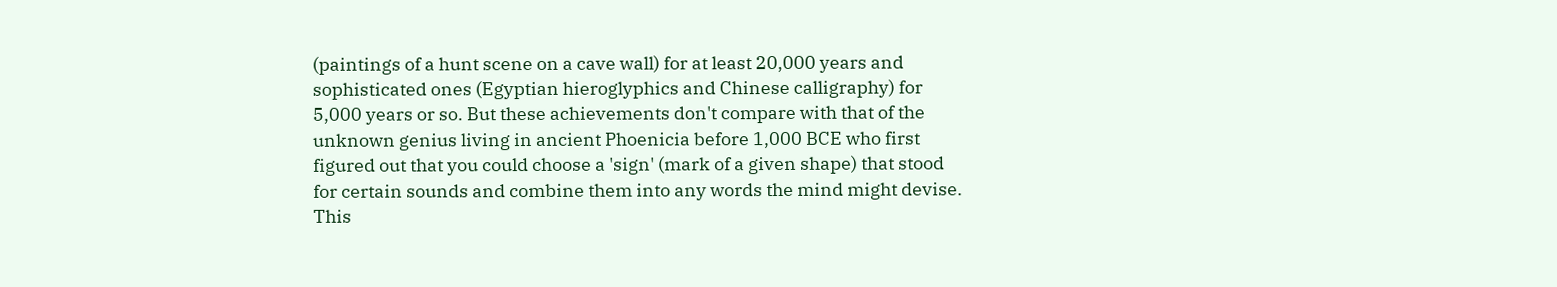(paintings of a hunt scene on a cave wall) for at least 20,000 years and sophisticated ones (Egyptian hieroglyphics and Chinese calligraphy) for 5,000 years or so. But these achievements don't compare with that of the unknown genius living in ancient Phoenicia before 1,000 BCE who first figured out that you could choose a 'sign' (mark of a given shape) that stood for certain sounds and combine them into any words the mind might devise. This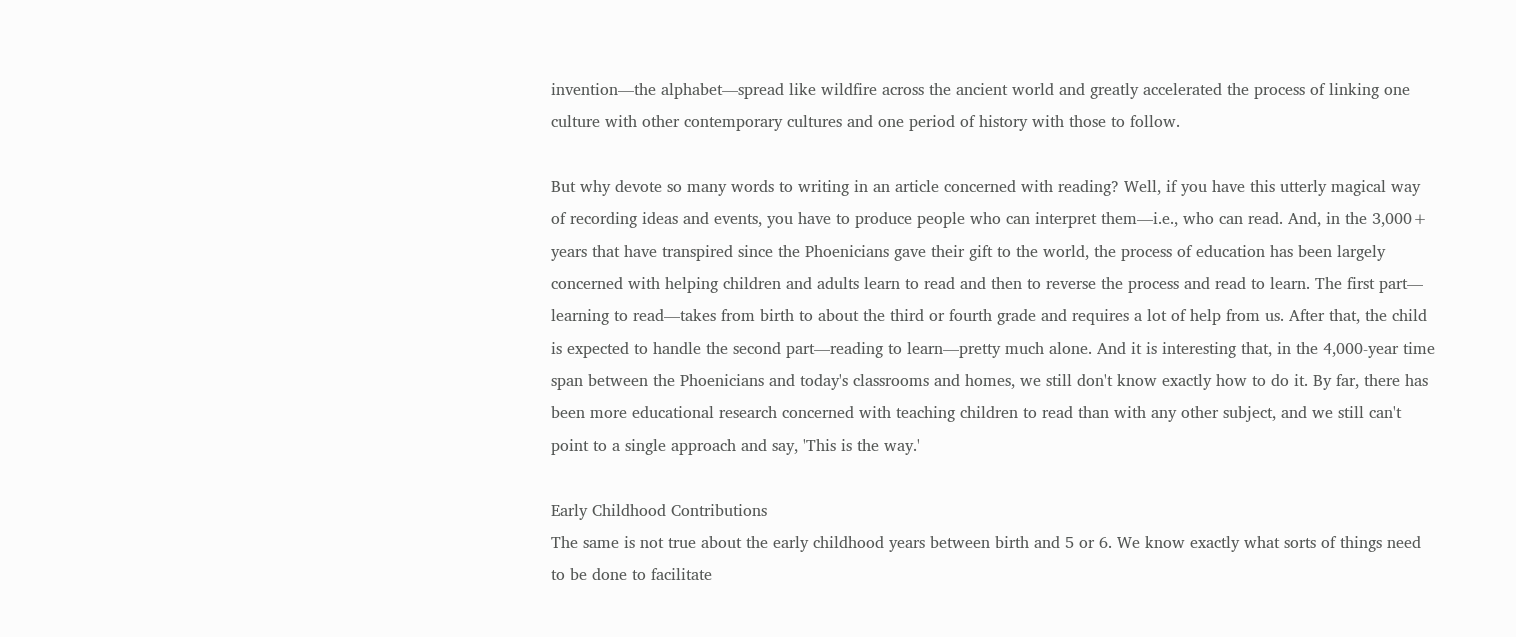invention—the alphabet—spread like wildfire across the ancient world and greatly accelerated the process of linking one culture with other contemporary cultures and one period of history with those to follow.

But why devote so many words to writing in an article concerned with reading? Well, if you have this utterly magical way of recording ideas and events, you have to produce people who can interpret them—i.e., who can read. And, in the 3,000+ years that have transpired since the Phoenicians gave their gift to the world, the process of education has been largely concerned with helping children and adults learn to read and then to reverse the process and read to learn. The first part— learning to read—takes from birth to about the third or fourth grade and requires a lot of help from us. After that, the child is expected to handle the second part—reading to learn—pretty much alone. And it is interesting that, in the 4,000-year time span between the Phoenicians and today's classrooms and homes, we still don't know exactly how to do it. By far, there has been more educational research concerned with teaching children to read than with any other subject, and we still can't point to a single approach and say, 'This is the way.'

Early Childhood Contributions
The same is not true about the early childhood years between birth and 5 or 6. We know exactly what sorts of things need to be done to facilitate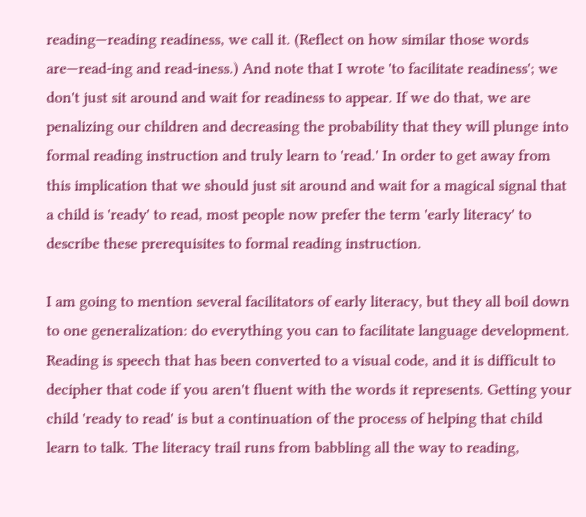reading—reading readiness, we call it. (Reflect on how similar those words are—read-ing and read-iness.) And note that I wrote 'to facilitate readiness'; we don't just sit around and wait for readiness to appear. If we do that, we are penalizing our children and decreasing the probability that they will plunge into formal reading instruction and truly learn to 'read.' In order to get away from this implication that we should just sit around and wait for a magical signal that a child is 'ready' to read, most people now prefer the term 'early literacy' to describe these prerequisites to formal reading instruction.

I am going to mention several facilitators of early literacy, but they all boil down to one generalization: do everything you can to facilitate language development. Reading is speech that has been converted to a visual code, and it is difficult to decipher that code if you aren't fluent with the words it represents. Getting your child 'ready to read' is but a continuation of the process of helping that child learn to talk. The literacy trail runs from babbling all the way to reading,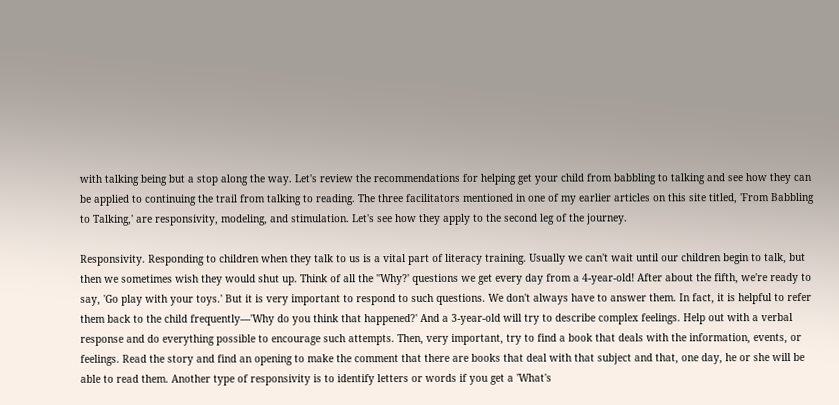with talking being but a stop along the way. Let's review the recommendations for helping get your child from babbling to talking and see how they can be applied to continuing the trail from talking to reading. The three facilitators mentioned in one of my earlier articles on this site titled, 'From Babbling to Talking,' are responsivity, modeling, and stimulation. Let's see how they apply to the second leg of the journey.

Responsivity. Responding to children when they talk to us is a vital part of literacy training. Usually we can't wait until our children begin to talk, but then we sometimes wish they would shut up. Think of all the ''Why?' questions we get every day from a 4-year-old! After about the fifth, we're ready to say, 'Go play with your toys.' But it is very important to respond to such questions. We don't always have to answer them. In fact, it is helpful to refer them back to the child frequently—'Why do you think that happened?' And a 3-year-old will try to describe complex feelings. Help out with a verbal response and do everything possible to encourage such attempts. Then, very important, try to find a book that deals with the information, events, or feelings. Read the story and find an opening to make the comment that there are books that deal with that subject and that, one day, he or she will be able to read them. Another type of responsivity is to identify letters or words if you get a 'What's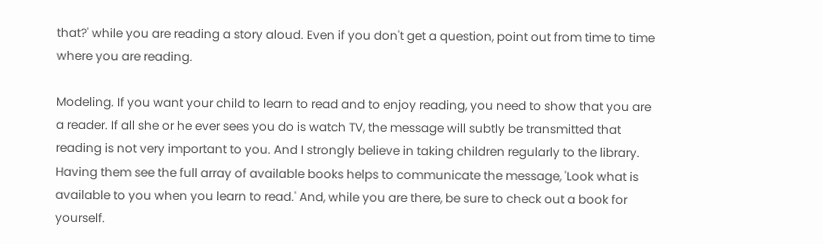that?' while you are reading a story aloud. Even if you don't get a question, point out from time to time where you are reading.

Modeling. If you want your child to learn to read and to enjoy reading, you need to show that you are a reader. If all she or he ever sees you do is watch TV, the message will subtly be transmitted that reading is not very important to you. And I strongly believe in taking children regularly to the library. Having them see the full array of available books helps to communicate the message, 'Look what is available to you when you learn to read.' And, while you are there, be sure to check out a book for yourself.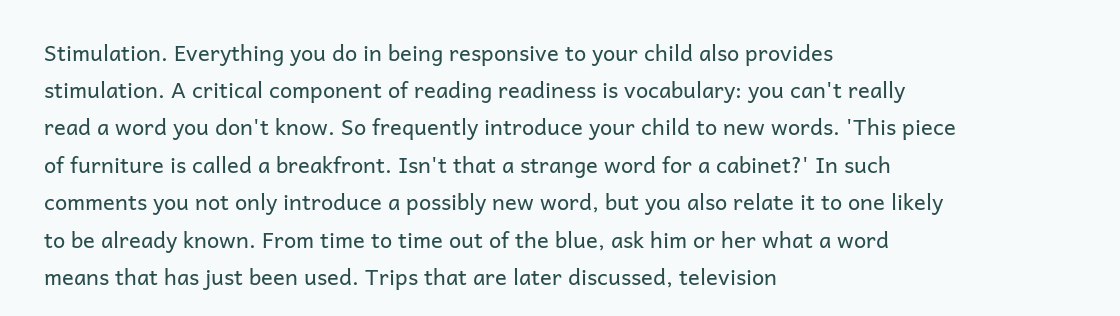Stimulation. Everything you do in being responsive to your child also provides stimulation. A critical component of reading readiness is vocabulary: you can't really read a word you don't know. So frequently introduce your child to new words. 'This piece of furniture is called a breakfront. Isn't that a strange word for a cabinet?' In such comments you not only introduce a possibly new word, but you also relate it to one likely to be already known. From time to time out of the blue, ask him or her what a word means that has just been used. Trips that are later discussed, television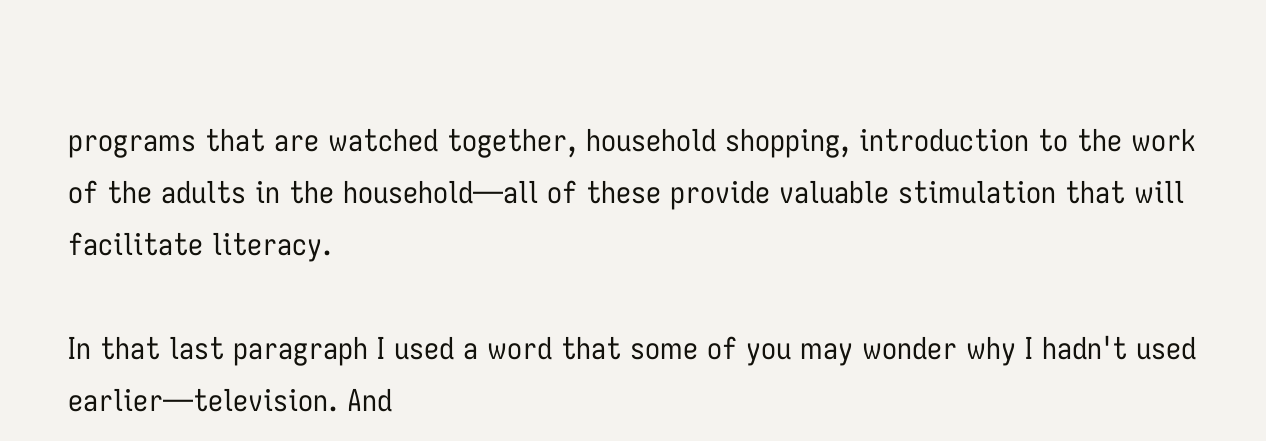programs that are watched together, household shopping, introduction to the work of the adults in the household—all of these provide valuable stimulation that will facilitate literacy.

In that last paragraph I used a word that some of you may wonder why I hadn't used earlier—television. And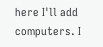here I'll add computers. I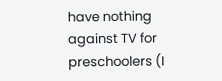have nothing against TV for preschoolers (I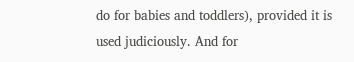do for babies and toddlers), provided it is used judiciously. And for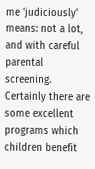me 'judiciously' means: not a lot, and with careful parental screening. Certainly there are some excellent programs which children benefit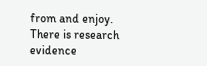from and enjoy. There is research evidence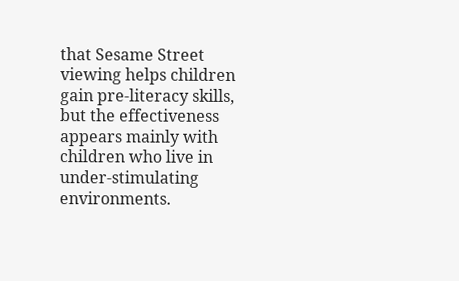that Sesame Street viewing helps children gain pre-literacy skills, but the effectiveness appears mainly with children who live in under-stimulating environments.